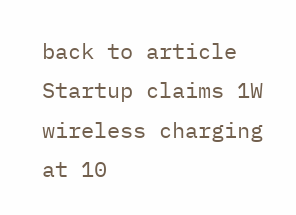back to article Startup claims 1W wireless charging at 10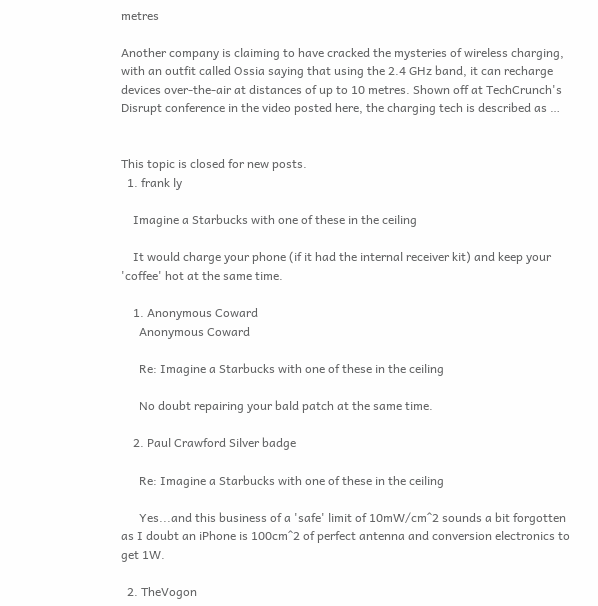metres

Another company is claiming to have cracked the mysteries of wireless charging, with an outfit called Ossia saying that using the 2.4 GHz band, it can recharge devices over-the-air at distances of up to 10 metres. Shown off at TechCrunch's Disrupt conference in the video posted here, the charging tech is described as …


This topic is closed for new posts.
  1. frank ly

    Imagine a Starbucks with one of these in the ceiling

    It would charge your phone (if it had the internal receiver kit) and keep your 'coffee' hot at the same time.

    1. Anonymous Coward
      Anonymous Coward

      Re: Imagine a Starbucks with one of these in the ceiling

      No doubt repairing your bald patch at the same time.

    2. Paul Crawford Silver badge

      Re: Imagine a Starbucks with one of these in the ceiling

      Yes...and this business of a 'safe' limit of 10mW/cm^2 sounds a bit forgotten as I doubt an iPhone is 100cm^2 of perfect antenna and conversion electronics to get 1W.

  2. TheVogon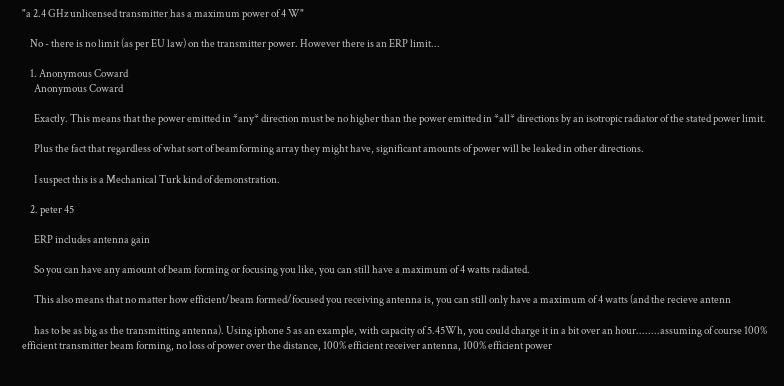"a 2.4 GHz unlicensed transmitter has a maximum power of 4 W"

    No - there is no limit (as per EU law) on the transmitter power. However there is an ERP limit...

    1. Anonymous Coward
      Anonymous Coward

      Exactly. This means that the power emitted in *any* direction must be no higher than the power emitted in *all* directions by an isotropic radiator of the stated power limit.

      Plus the fact that regardless of what sort of beamforming array they might have, significant amounts of power will be leaked in other directions.

      I suspect this is a Mechanical Turk kind of demonstration.

    2. peter 45

      ERP includes antenna gain

      So you can have any amount of beam forming or focusing you like, you can still have a maximum of 4 watts radiated.

      This also means that no matter how efficient/beam formed/focused you receiving antenna is, you can still only have a maximum of 4 watts (and the recieve antenn

      has to be as big as the transmitting antenna). Using iphone 5 as an example, with capacity of 5.45Wh, you could charge it in a bit over an hour........assuming of course 100% efficient transmitter beam forming, no loss of power over the distance, 100% efficient receiver antenna, 100% efficient power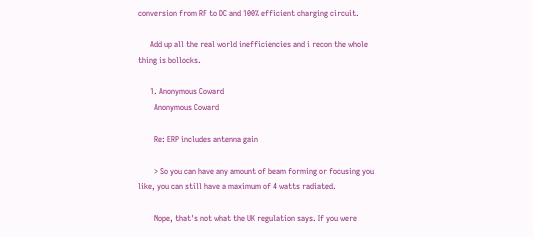conversion from RF to DC and 100% efficient charging circuit.

      Add up all the real world inefficiencies and i recon the whole thing is bollocks.

      1. Anonymous Coward
        Anonymous Coward

        Re: ERP includes antenna gain

        > So you can have any amount of beam forming or focusing you like, you can still have a maximum of 4 watts radiated.

        Nope, that's not what the UK regulation says. If you were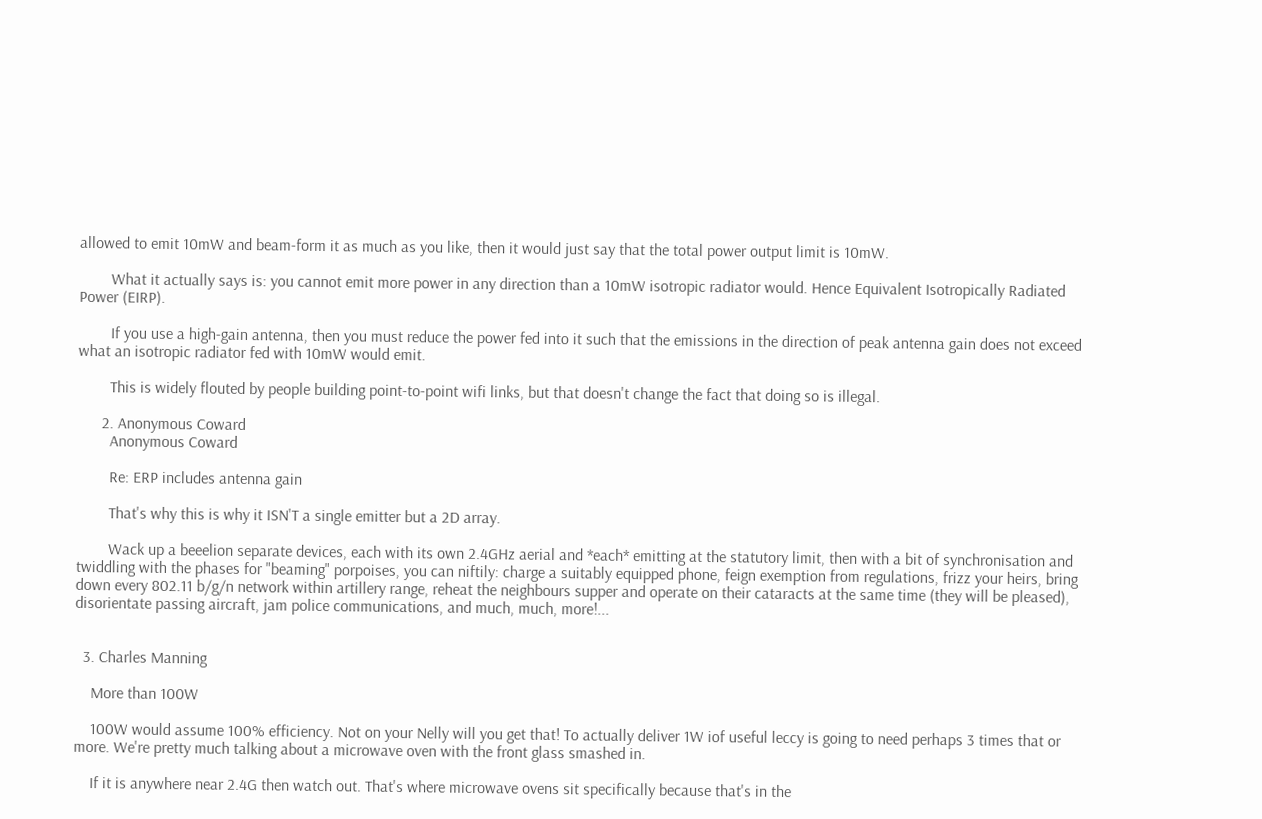allowed to emit 10mW and beam-form it as much as you like, then it would just say that the total power output limit is 10mW.

        What it actually says is: you cannot emit more power in any direction than a 10mW isotropic radiator would. Hence Equivalent Isotropically Radiated Power (EIRP).

        If you use a high-gain antenna, then you must reduce the power fed into it such that the emissions in the direction of peak antenna gain does not exceed what an isotropic radiator fed with 10mW would emit.

        This is widely flouted by people building point-to-point wifi links, but that doesn't change the fact that doing so is illegal.

      2. Anonymous Coward
        Anonymous Coward

        Re: ERP includes antenna gain

        That's why this is why it ISN'T a single emitter but a 2D array.

        Wack up a beeelion separate devices, each with its own 2.4GHz aerial and *each* emitting at the statutory limit, then with a bit of synchronisation and twiddling with the phases for "beaming" porpoises, you can niftily: charge a suitably equipped phone, feign exemption from regulations, frizz your heirs, bring down every 802.11 b/g/n network within artillery range, reheat the neighbours supper and operate on their cataracts at the same time (they will be pleased), disorientate passing aircraft, jam police communications, and much, much, more!...


  3. Charles Manning

    More than 100W

    100W would assume 100% efficiency. Not on your Nelly will you get that! To actually deliver 1W iof useful leccy is going to need perhaps 3 times that or more. We're pretty much talking about a microwave oven with the front glass smashed in.

    If it is anywhere near 2.4G then watch out. That's where microwave ovens sit specifically because that's in the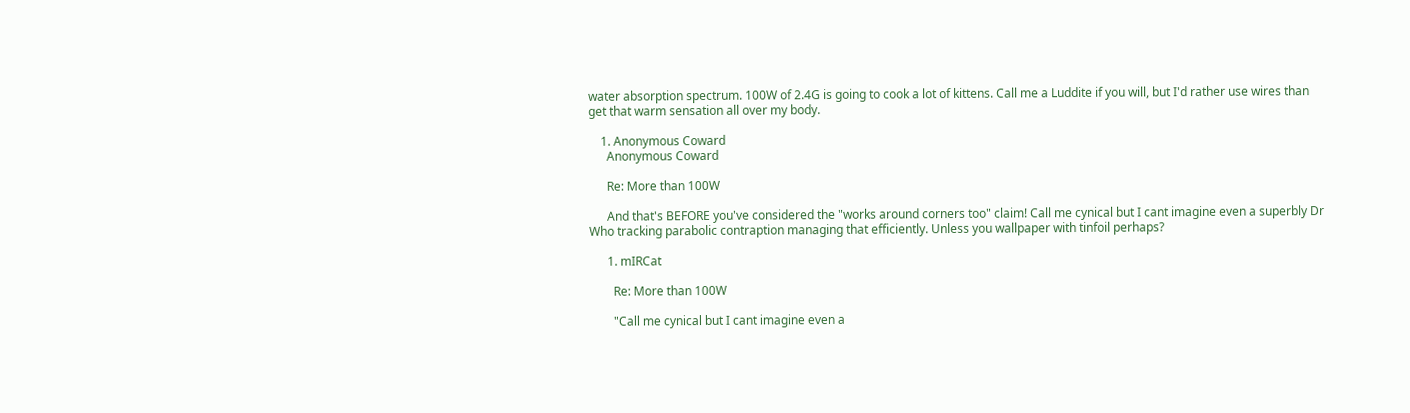water absorption spectrum. 100W of 2.4G is going to cook a lot of kittens. Call me a Luddite if you will, but I'd rather use wires than get that warm sensation all over my body.

    1. Anonymous Coward
      Anonymous Coward

      Re: More than 100W

      And that's BEFORE you've considered the "works around corners too" claim! Call me cynical but I cant imagine even a superbly Dr Who tracking parabolic contraption managing that efficiently. Unless you wallpaper with tinfoil perhaps?

      1. mIRCat

        Re: More than 100W

        "Call me cynical but I cant imagine even a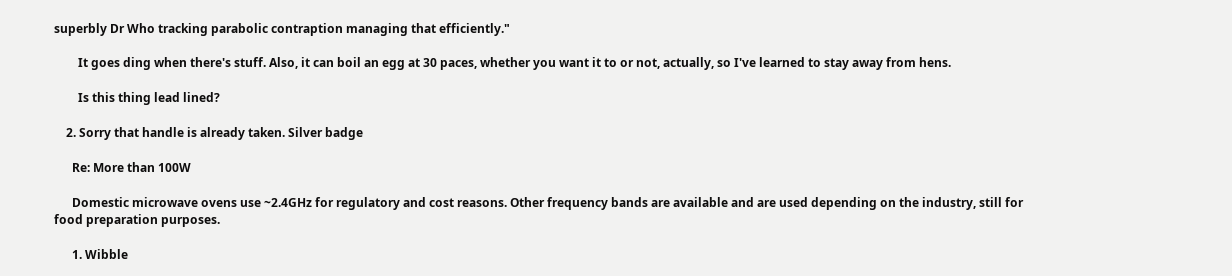superbly Dr Who tracking parabolic contraption managing that efficiently."

        It goes ding when there's stuff. Also, it can boil an egg at 30 paces, whether you want it to or not, actually, so I've learned to stay away from hens.

        Is this thing lead lined?

    2. Sorry that handle is already taken. Silver badge

      Re: More than 100W

      Domestic microwave ovens use ~2.4GHz for regulatory and cost reasons. Other frequency bands are available and are used depending on the industry, still for food preparation purposes.

      1. Wibble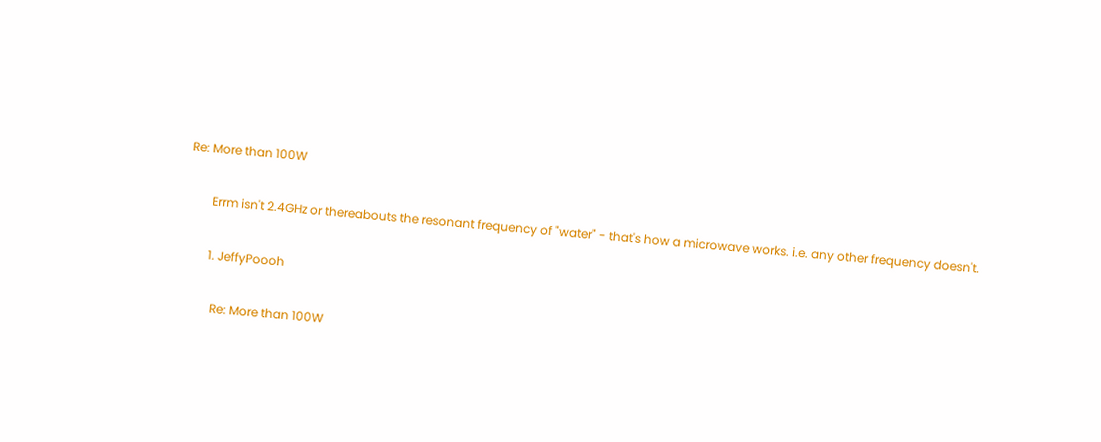Re: More than 100W

        Errm isn't 2.4GHz or thereabouts the resonant frequency of "water" - that's how a microwave works. i.e. any other frequency doesn't.

        1. JeffyPoooh

          Re: More than 100W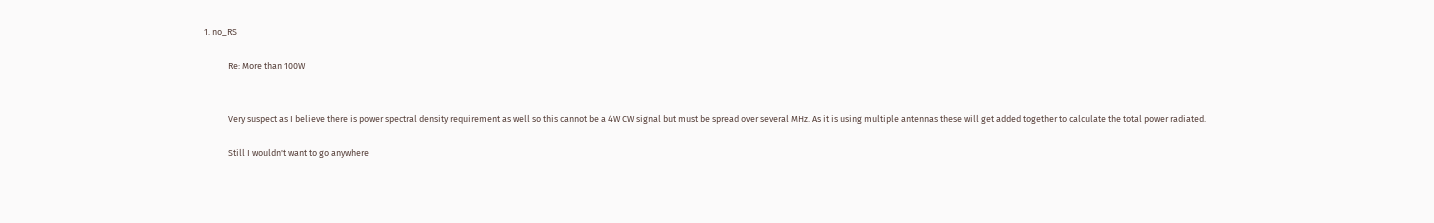1. no_RS

            Re: More than 100W


            Very suspect as I believe there is power spectral density requirement as well so this cannot be a 4W CW signal but must be spread over several MHz. As it is using multiple antennas these will get added together to calculate the total power radiated.

            Still I wouldn't want to go anywhere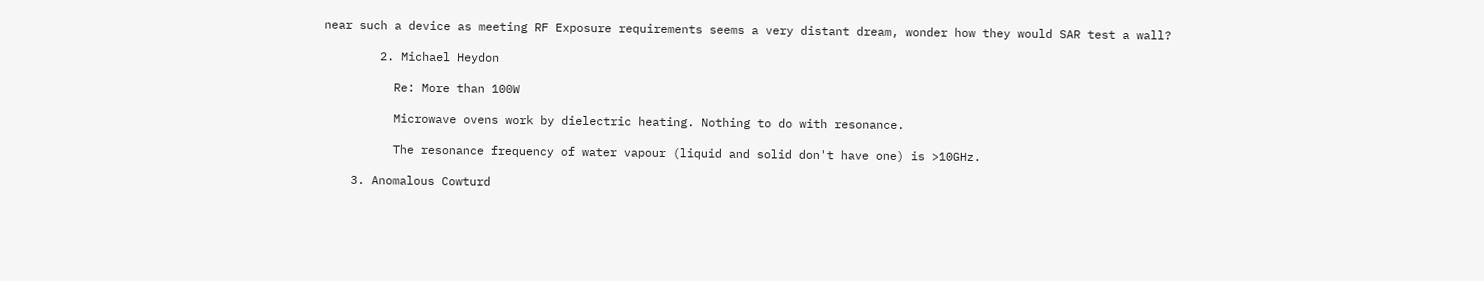near such a device as meeting RF Exposure requirements seems a very distant dream, wonder how they would SAR test a wall?

        2. Michael Heydon

          Re: More than 100W

          Microwave ovens work by dielectric heating. Nothing to do with resonance.

          The resonance frequency of water vapour (liquid and solid don't have one) is >10GHz.

    3. Anomalous Cowturd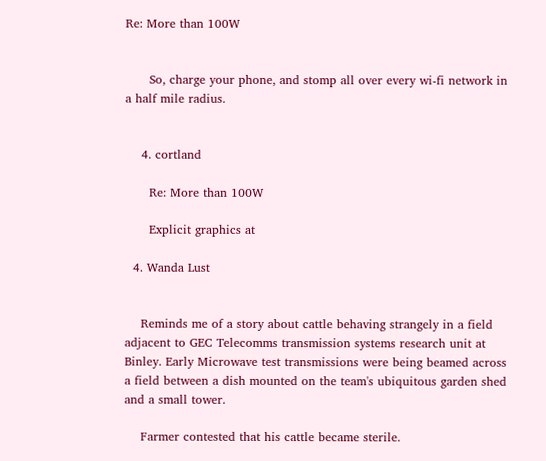Re: More than 100W


      So, charge your phone, and stomp all over every wi-fi network in a half mile radius.


    4. cortland

      Re: More than 100W

      Explicit graphics at

  4. Wanda Lust


    Reminds me of a story about cattle behaving strangely in a field adjacent to GEC Telecomms transmission systems research unit at Binley. Early Microwave test transmissions were being beamed across a field between a dish mounted on the team's ubiquitous garden shed and a small tower.

    Farmer contested that his cattle became sterile.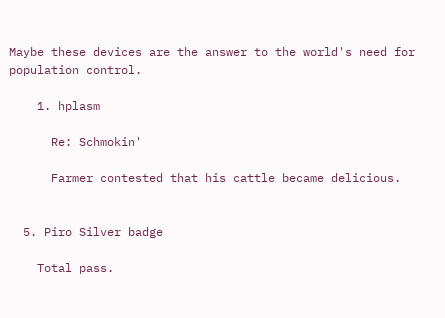Maybe these devices are the answer to the world's need for population control.

    1. hplasm

      Re: Schmokin'

      Farmer contested that his cattle became delicious.


  5. Piro Silver badge

    Total pass.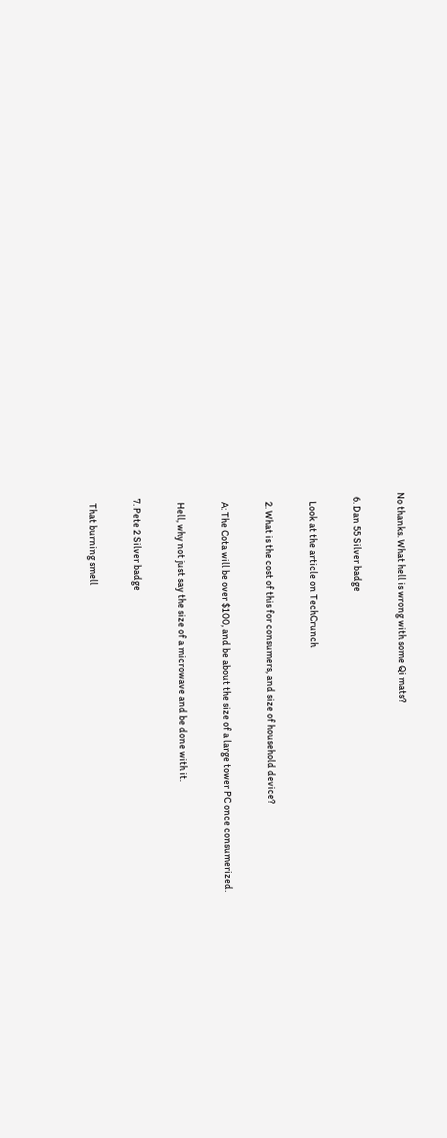No thanks. What hell is wrong with some Qi mats?

  6. Dan 55 Silver badge

    Look at the article on TechCrunch

    2. What is the cost of this for consumers, and size of household device?

    A: The Cota will be over $100, and be about the size of a large tower PC once consumerized.

    Hell, why not just say the size of a microwave and be done with it.

  7. Pete 2 Silver badge

    That burning smell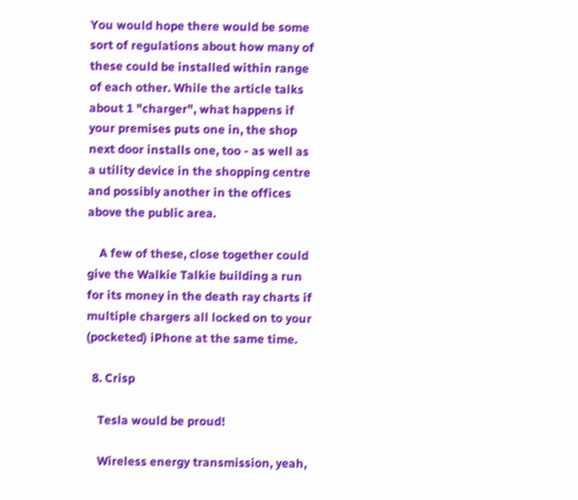You would hope there would be some sort of regulations about how many of these could be installed within range of each other. While the article talks about 1 "charger", what happens if your premises puts one in, the shop next door installs one, too - as well as a utility device in the shopping centre and possibly another in the offices above the public area.

    A few of these, close together could give the Walkie Talkie building a run for its money in the death ray charts if multiple chargers all locked on to your (pocketed) iPhone at the same time.

  8. Crisp

    Tesla would be proud!

    Wireless energy transmission, yeah,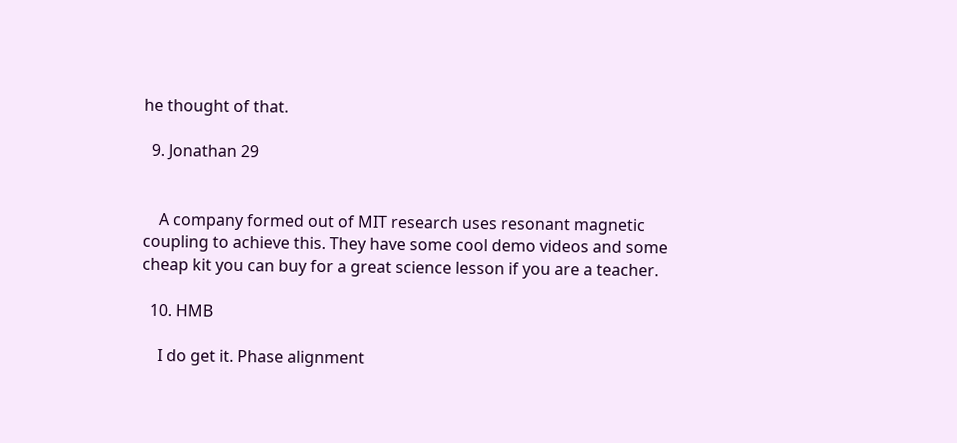he thought of that.

  9. Jonathan 29


    A company formed out of MIT research uses resonant magnetic coupling to achieve this. They have some cool demo videos and some cheap kit you can buy for a great science lesson if you are a teacher.

  10. HMB

    I do get it. Phase alignment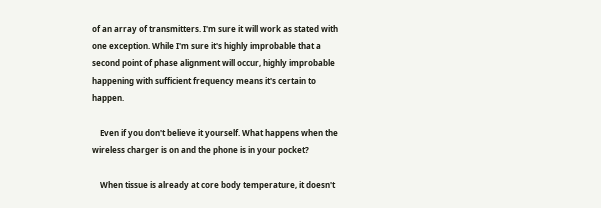of an array of transmitters. I'm sure it will work as stated with one exception. While I'm sure it's highly improbable that a second point of phase alignment will occur, highly improbable happening with sufficient frequency means it's certain to happen.

    Even if you don't believe it yourself. What happens when the wireless charger is on and the phone is in your pocket?

    When tissue is already at core body temperature, it doesn't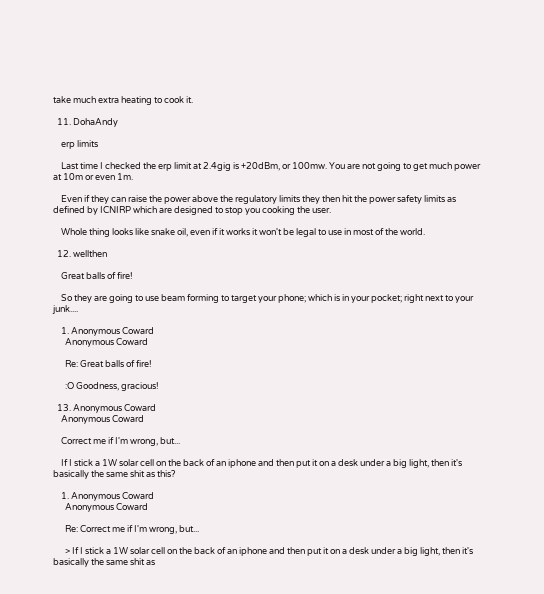take much extra heating to cook it.

  11. DohaAndy

    erp limits

    Last time I checked the erp limit at 2.4gig is +20dBm, or 100mw. You are not going to get much power at 10m or even 1m.

    Even if they can raise the power above the regulatory limits they then hit the power safety limits as defined by ICNIRP which are designed to stop you cooking the user.

    Whole thing looks like snake oil, even if it works it won't be legal to use in most of the world.

  12. wellthen

    Great balls of fire!

    So they are going to use beam forming to target your phone; which is in your pocket; right next to your junk....

    1. Anonymous Coward
      Anonymous Coward

      Re: Great balls of fire!

      :O Goodness, gracious!

  13. Anonymous Coward
    Anonymous Coward

    Correct me if I'm wrong, but...

    If I stick a 1W solar cell on the back of an iphone and then put it on a desk under a big light, then it's basically the same shit as this?

    1. Anonymous Coward
      Anonymous Coward

      Re: Correct me if I'm wrong, but...

      > If I stick a 1W solar cell on the back of an iphone and then put it on a desk under a big light, then it's basically the same shit as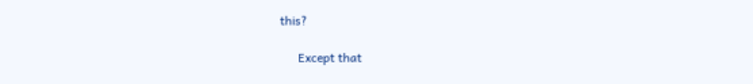this?

      Except that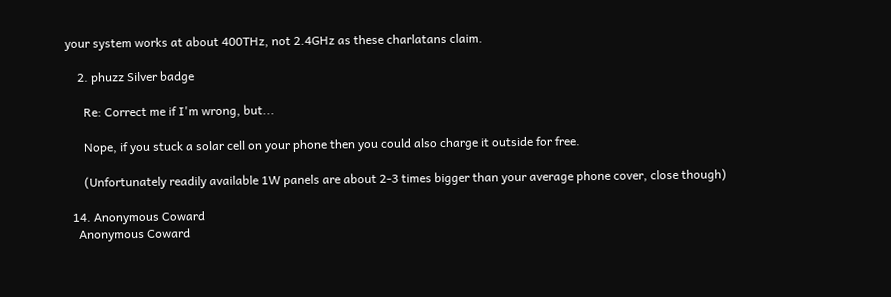your system works at about 400THz, not 2.4GHz as these charlatans claim.

    2. phuzz Silver badge

      Re: Correct me if I'm wrong, but...

      Nope, if you stuck a solar cell on your phone then you could also charge it outside for free.

      (Unfortunately readily available 1W panels are about 2-3 times bigger than your average phone cover, close though)

  14. Anonymous Coward
    Anonymous Coward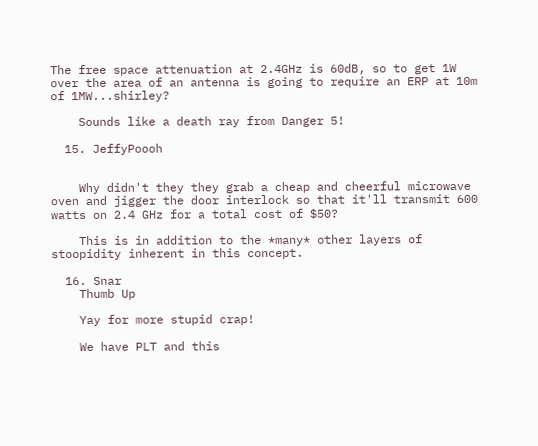The free space attenuation at 2.4GHz is 60dB, so to get 1W over the area of an antenna is going to require an ERP at 10m of 1MW...shirley?

    Sounds like a death ray from Danger 5!

  15. JeffyPoooh


    Why didn't they they grab a cheap and cheerful microwave oven and jigger the door interlock so that it'll transmit 600 watts on 2.4 GHz for a total cost of $50?

    This is in addition to the *many* other layers of stoopidity inherent in this concept.

  16. Snar
    Thumb Up

    Yay for more stupid crap!

    We have PLT and this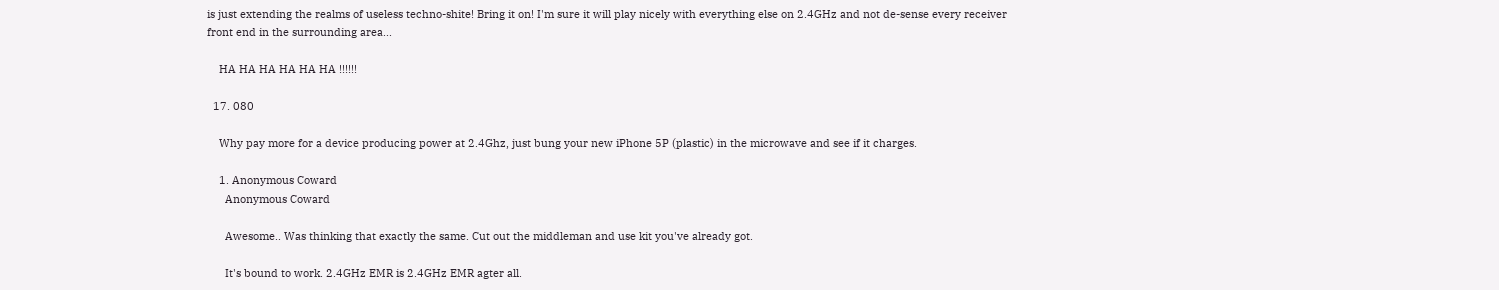is just extending the realms of useless techno-shite! Bring it on! I'm sure it will play nicely with everything else on 2.4GHz and not de-sense every receiver front end in the surrounding area...

    HA HA HA HA HA HA !!!!!!

  17. 080

    Why pay more for a device producing power at 2.4Ghz, just bung your new iPhone 5P (plastic) in the microwave and see if it charges.

    1. Anonymous Coward
      Anonymous Coward

      Awesome.. Was thinking that exactly the same. Cut out the middleman and use kit you've already got.

      It's bound to work. 2.4GHz EMR is 2.4GHz EMR agter all.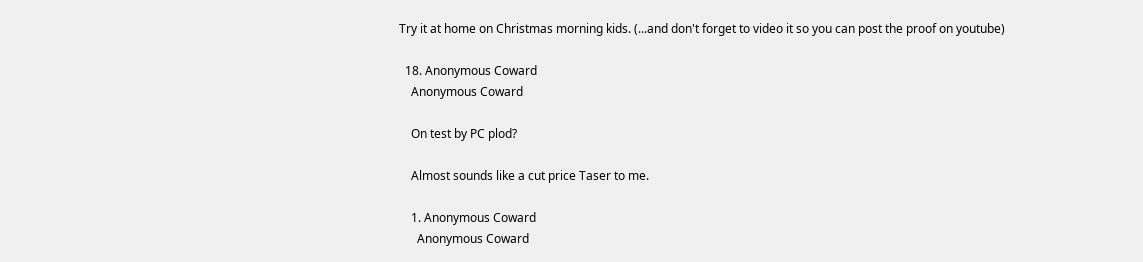Try it at home on Christmas morning kids. (...and don't forget to video it so you can post the proof on youtube)

  18. Anonymous Coward
    Anonymous Coward

    On test by PC plod?

    Almost sounds like a cut price Taser to me.

    1. Anonymous Coward
      Anonymous Coward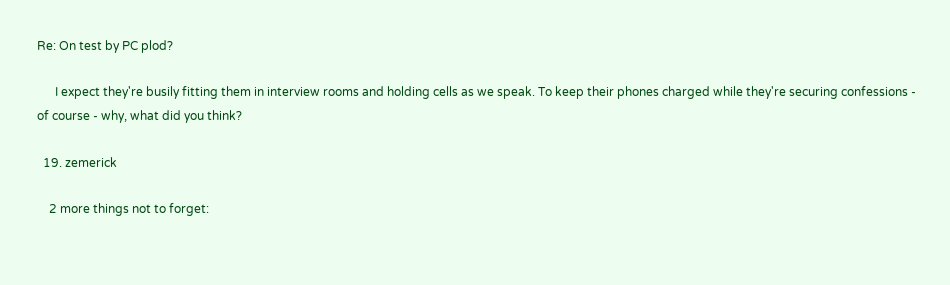Re: On test by PC plod?

      I expect they're busily fitting them in interview rooms and holding cells as we speak. To keep their phones charged while they're securing confessions - of course - why, what did you think?

  19. zemerick

    2 more things not to forget: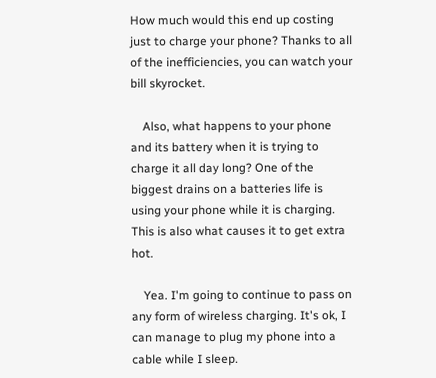How much would this end up costing just to charge your phone? Thanks to all of the inefficiencies, you can watch your bill skyrocket.

    Also, what happens to your phone and its battery when it is trying to charge it all day long? One of the biggest drains on a batteries life is using your phone while it is charging. This is also what causes it to get extra hot.

    Yea. I'm going to continue to pass on any form of wireless charging. It's ok, I can manage to plug my phone into a cable while I sleep.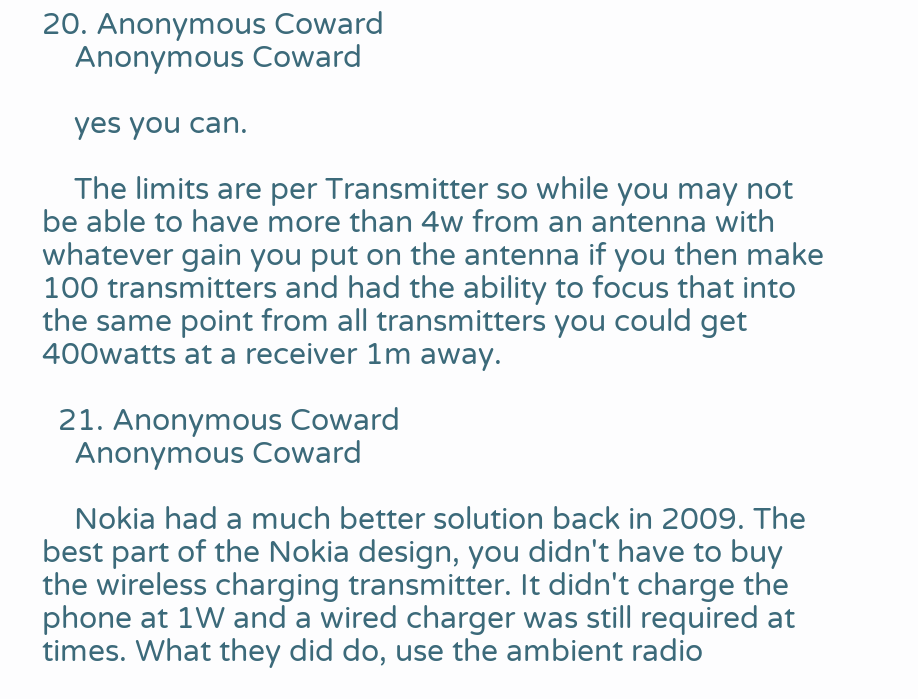20. Anonymous Coward
    Anonymous Coward

    yes you can.

    The limits are per Transmitter so while you may not be able to have more than 4w from an antenna with whatever gain you put on the antenna if you then make 100 transmitters and had the ability to focus that into the same point from all transmitters you could get 400watts at a receiver 1m away.

  21. Anonymous Coward
    Anonymous Coward

    Nokia had a much better solution back in 2009. The best part of the Nokia design, you didn't have to buy the wireless charging transmitter. It didn't charge the phone at 1W and a wired charger was still required at times. What they did do, use the ambient radio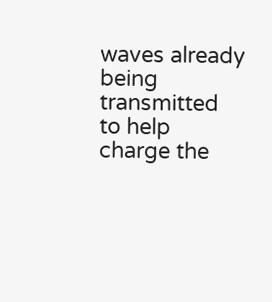waves already being transmitted to help charge the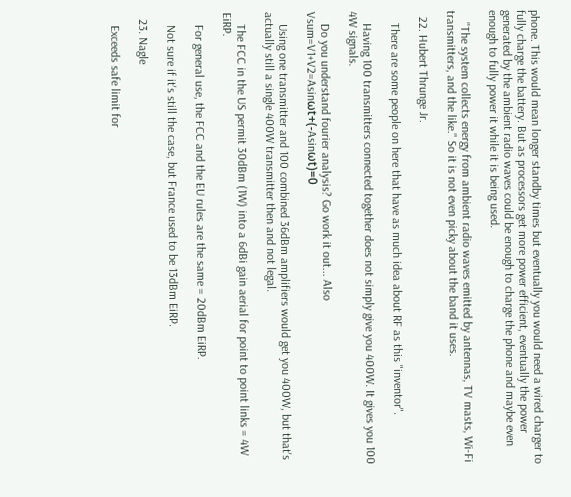phone. This would mean longer standby times but eventually you would need a wired charger to fully charge the battery. But as processors get more power efficient, eventually the power generated by the ambient radio waves could be enough to charge the phone and maybe even enough to fully power it while it is being used.

    "The system collects energy from ambient radio waves emitted by antennas, TV masts, Wi-Fi transmitters, and the like." So it is not even picky about the band it uses.

  22. Hubert Thrunge Jr.

    There are some people on here that have as much idea about RF as this "inventor".

    Having 100 transmitters connected together does not simply give you 400W. It gives you 100 4W signals.

    Do you understand fourier analysis? Go work it out... Also Vsum=V1+V2=Asinωt+(-Asinωt)=0

    Using one transmitter and 100 combined 36dBm amplifiers would get you 400W, but that's actually still a single 400W transmitter then and not legal.

    The FCC in the US permit 30dBm (1W) into a 6dBi gain aerial for point to point links = 4W EiRP.

    For general use, the FCC and the EU rules are the same = 20dBm EiRP.

    Not sure if it's still the case, but France used to be 13dBm EiRP.

  23. Nagle

    Exceeds safe limit for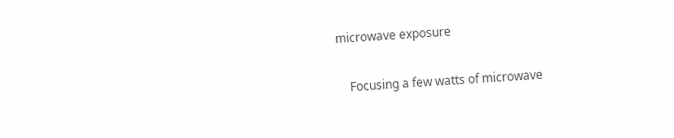microwave exposure

    Focusing a few watts of microwave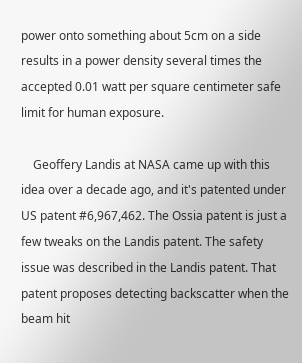power onto something about 5cm on a side results in a power density several times the accepted 0.01 watt per square centimeter safe limit for human exposure.

    Geoffery Landis at NASA came up with this idea over a decade ago, and it's patented under US patent #6,967,462. The Ossia patent is just a few tweaks on the Landis patent. The safety issue was described in the Landis patent. That patent proposes detecting backscatter when the beam hit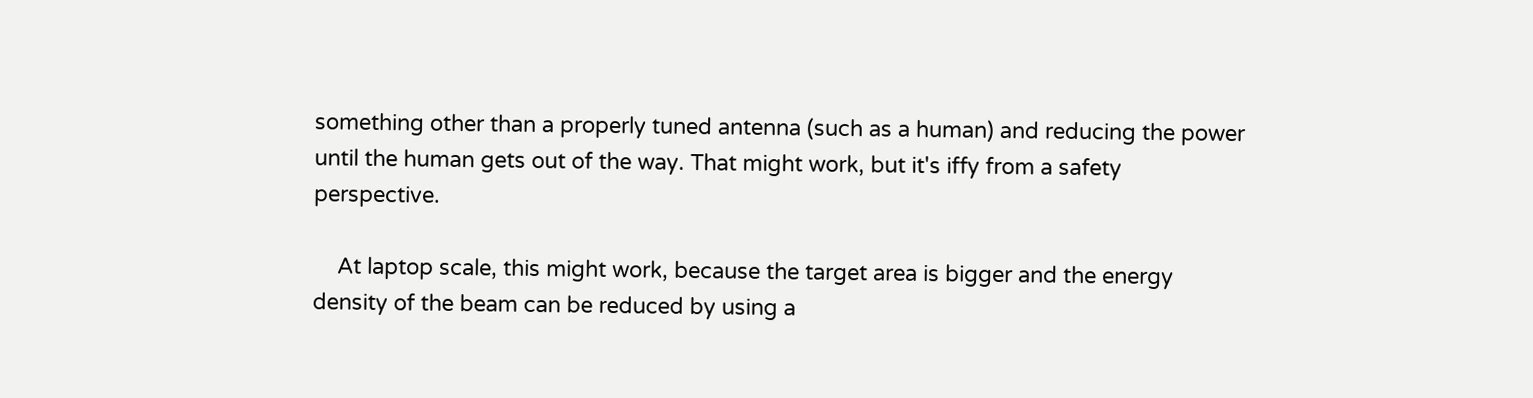something other than a properly tuned antenna (such as a human) and reducing the power until the human gets out of the way. That might work, but it's iffy from a safety perspective.

    At laptop scale, this might work, because the target area is bigger and the energy density of the beam can be reduced by using a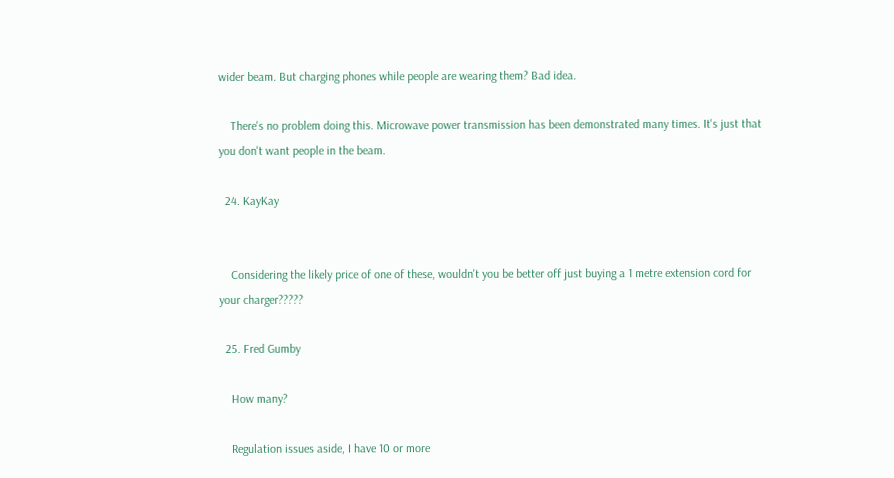wider beam. But charging phones while people are wearing them? Bad idea.

    There's no problem doing this. Microwave power transmission has been demonstrated many times. It's just that you don't want people in the beam.

  24. KayKay


    Considering the likely price of one of these, wouldn't you be better off just buying a 1 metre extension cord for your charger?????

  25. Fred Gumby

    How many?

    Regulation issues aside, I have 10 or more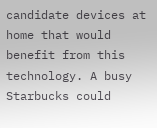candidate devices at home that would benefit from this technology. A busy Starbucks could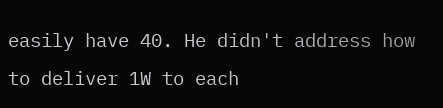easily have 40. He didn't address how to deliver 1W to each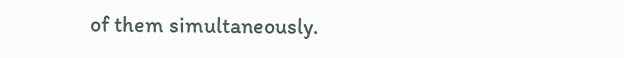of them simultaneously.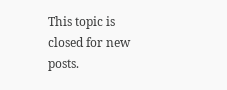This topic is closed for new posts.